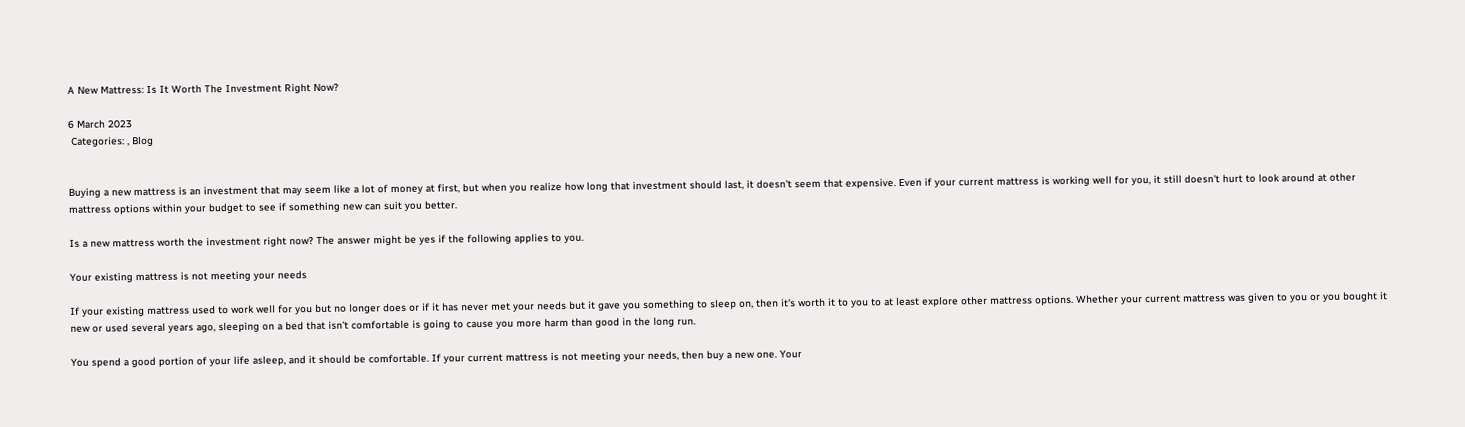A New Mattress: Is It Worth The Investment Right Now?

6 March 2023
 Categories: , Blog


Buying a new mattress is an investment that may seem like a lot of money at first, but when you realize how long that investment should last, it doesn't seem that expensive. Even if your current mattress is working well for you, it still doesn't hurt to look around at other mattress options within your budget to see if something new can suit you better.

Is a new mattress worth the investment right now? The answer might be yes if the following applies to you.

Your existing mattress is not meeting your needs

If your existing mattress used to work well for you but no longer does or if it has never met your needs but it gave you something to sleep on, then it's worth it to you to at least explore other mattress options. Whether your current mattress was given to you or you bought it new or used several years ago, sleeping on a bed that isn't comfortable is going to cause you more harm than good in the long run.

You spend a good portion of your life asleep, and it should be comfortable. If your current mattress is not meeting your needs, then buy a new one. Your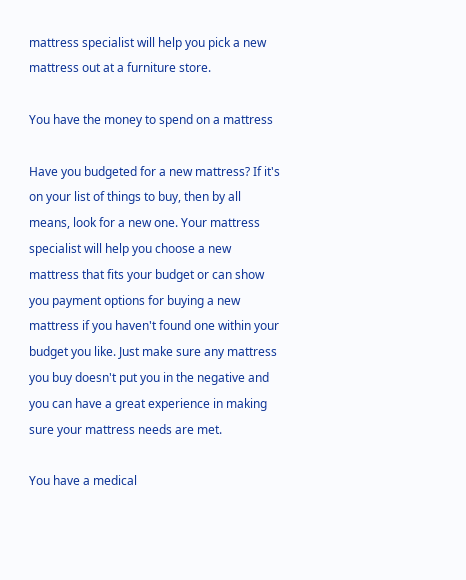mattress specialist will help you pick a new mattress out at a furniture store.

You have the money to spend on a mattress

Have you budgeted for a new mattress? If it's on your list of things to buy, then by all means, look for a new one. Your mattress specialist will help you choose a new mattress that fits your budget or can show you payment options for buying a new mattress if you haven't found one within your budget you like. Just make sure any mattress you buy doesn't put you in the negative and you can have a great experience in making sure your mattress needs are met.

You have a medical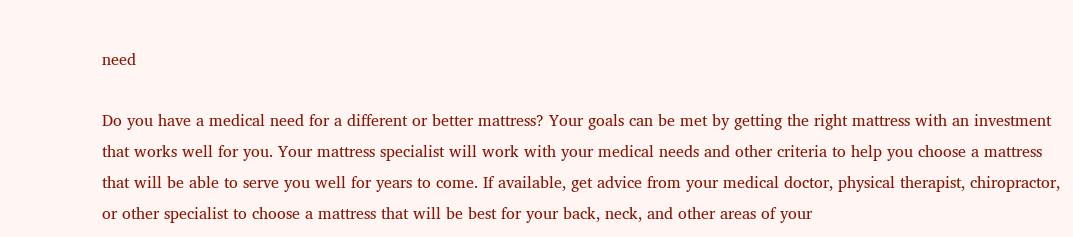need

Do you have a medical need for a different or better mattress? Your goals can be met by getting the right mattress with an investment that works well for you. Your mattress specialist will work with your medical needs and other criteria to help you choose a mattress that will be able to serve you well for years to come. If available, get advice from your medical doctor, physical therapist, chiropractor, or other specialist to choose a mattress that will be best for your back, neck, and other areas of your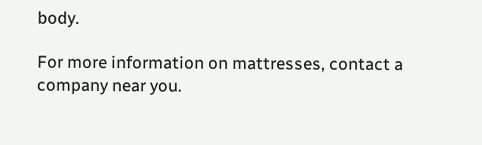body.

For more information on mattresses, contact a company near you.